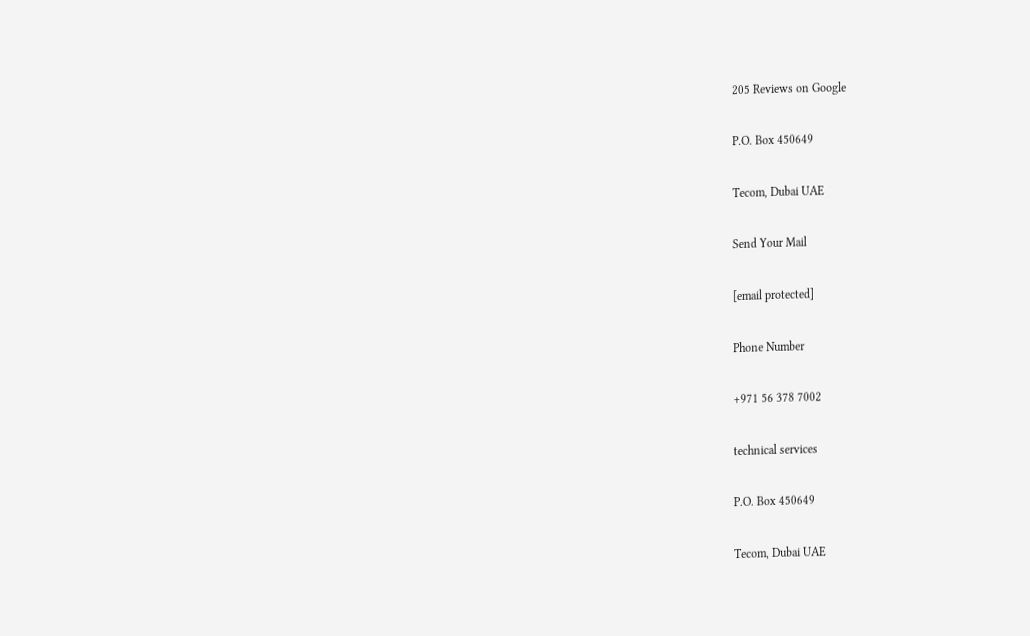205 Reviews on Google

P.O. Box 450649

Tecom, Dubai UAE

Send Your Mail

[email protected]

Phone Number

+971 56 378 7002

technical services

P.O. Box 450649

Tecom, Dubai UAE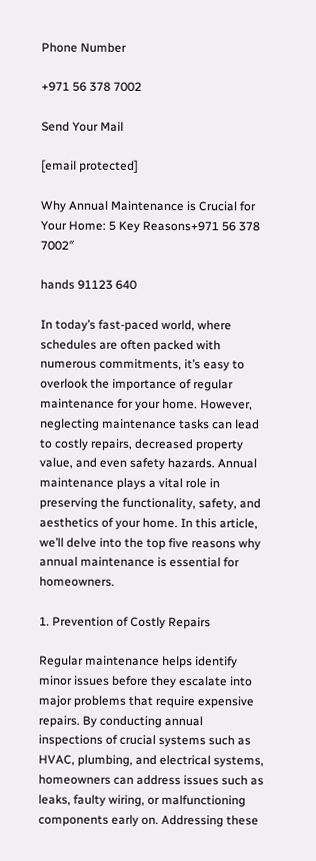Phone Number

+971 56 378 7002

Send Your Mail

[email protected]

Why Annual Maintenance is Crucial for Your Home: 5 Key Reasons+971 56 378 7002″

hands 91123 640

In today’s fast-paced world, where schedules are often packed with numerous commitments, it’s easy to overlook the importance of regular maintenance for your home. However, neglecting maintenance tasks can lead to costly repairs, decreased property value, and even safety hazards. Annual maintenance plays a vital role in preserving the functionality, safety, and aesthetics of your home. In this article, we’ll delve into the top five reasons why annual maintenance is essential for homeowners.

1. Prevention of Costly Repairs

Regular maintenance helps identify minor issues before they escalate into major problems that require expensive repairs. By conducting annual inspections of crucial systems such as HVAC, plumbing, and electrical systems, homeowners can address issues such as leaks, faulty wiring, or malfunctioning components early on. Addressing these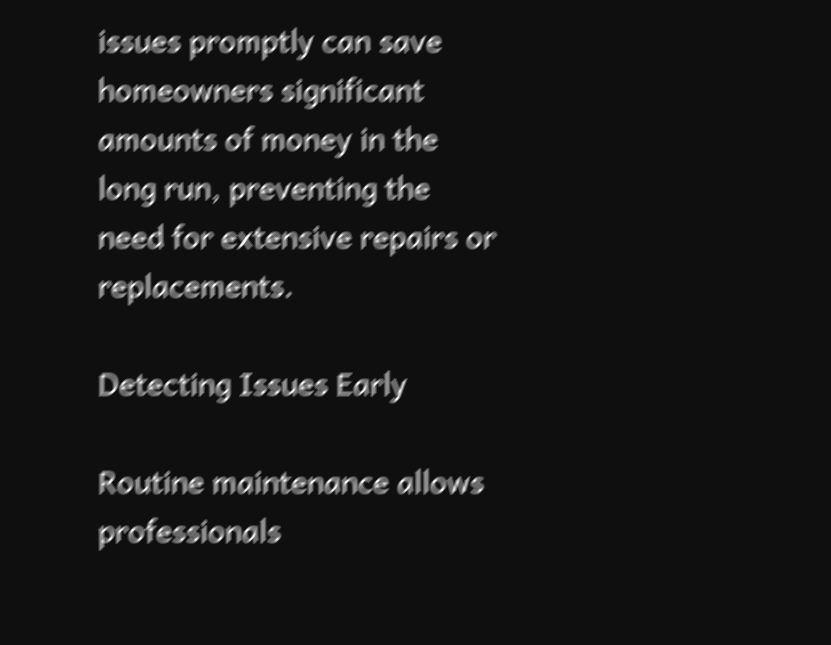issues promptly can save homeowners significant amounts of money in the long run, preventing the need for extensive repairs or replacements.

Detecting Issues Early

Routine maintenance allows professionals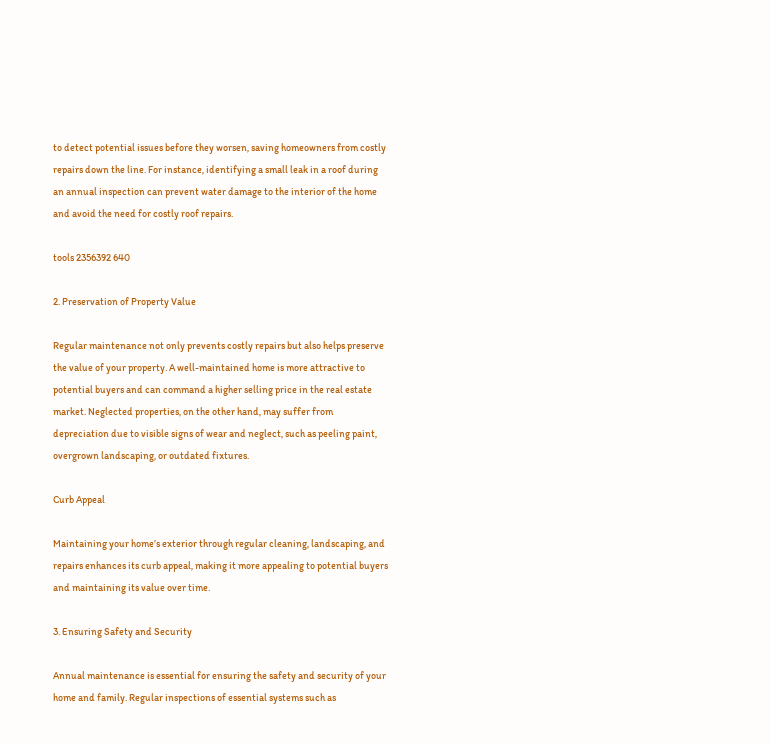to detect potential issues before they worsen, saving homeowners from costly repairs down the line. For instance, identifying a small leak in a roof during an annual inspection can prevent water damage to the interior of the home and avoid the need for costly roof repairs.

tools 2356392 640

2. Preservation of Property Value

Regular maintenance not only prevents costly repairs but also helps preserve the value of your property. A well-maintained home is more attractive to potential buyers and can command a higher selling price in the real estate market. Neglected properties, on the other hand, may suffer from depreciation due to visible signs of wear and neglect, such as peeling paint, overgrown landscaping, or outdated fixtures.

Curb Appeal

Maintaining your home’s exterior through regular cleaning, landscaping, and repairs enhances its curb appeal, making it more appealing to potential buyers and maintaining its value over time.

3. Ensuring Safety and Security

Annual maintenance is essential for ensuring the safety and security of your home and family. Regular inspections of essential systems such as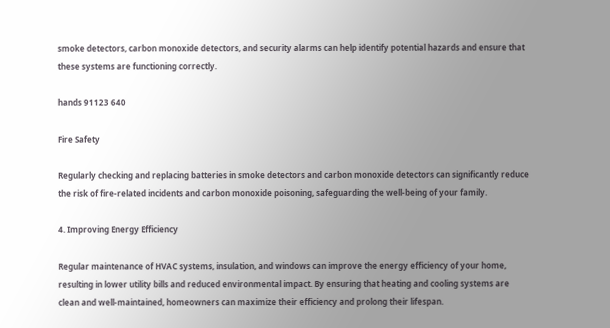smoke detectors, carbon monoxide detectors, and security alarms can help identify potential hazards and ensure that these systems are functioning correctly.

hands 91123 640

Fire Safety

Regularly checking and replacing batteries in smoke detectors and carbon monoxide detectors can significantly reduce the risk of fire-related incidents and carbon monoxide poisoning, safeguarding the well-being of your family.

4. Improving Energy Efficiency

Regular maintenance of HVAC systems, insulation, and windows can improve the energy efficiency of your home, resulting in lower utility bills and reduced environmental impact. By ensuring that heating and cooling systems are clean and well-maintained, homeowners can maximize their efficiency and prolong their lifespan.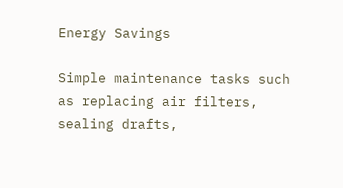Energy Savings

Simple maintenance tasks such as replacing air filters, sealing drafts,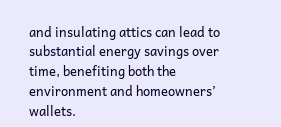and insulating attics can lead to substantial energy savings over time, benefiting both the environment and homeowners’ wallets.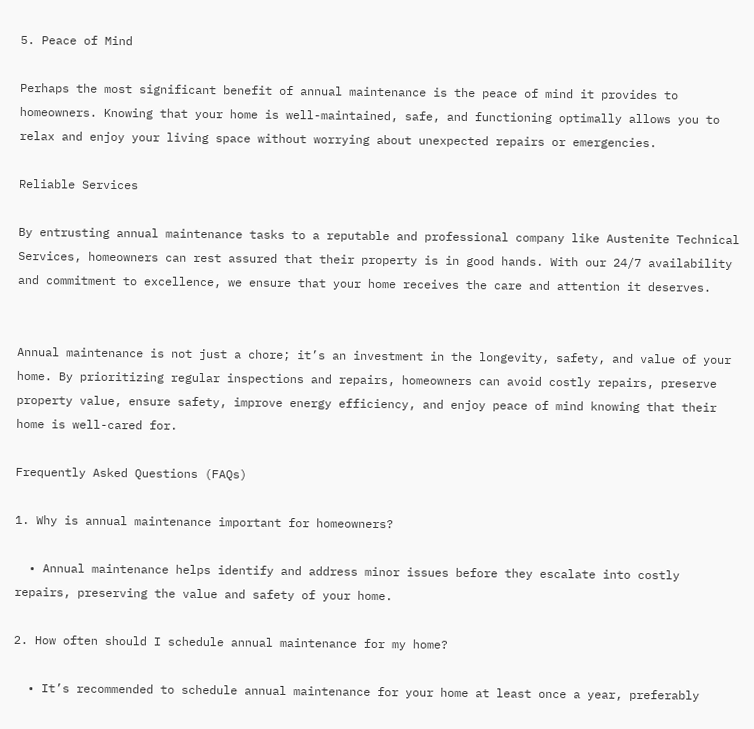5. Peace of Mind

Perhaps the most significant benefit of annual maintenance is the peace of mind it provides to homeowners. Knowing that your home is well-maintained, safe, and functioning optimally allows you to relax and enjoy your living space without worrying about unexpected repairs or emergencies.

Reliable Services

By entrusting annual maintenance tasks to a reputable and professional company like Austenite Technical Services, homeowners can rest assured that their property is in good hands. With our 24/7 availability and commitment to excellence, we ensure that your home receives the care and attention it deserves.


Annual maintenance is not just a chore; it’s an investment in the longevity, safety, and value of your home. By prioritizing regular inspections and repairs, homeowners can avoid costly repairs, preserve property value, ensure safety, improve energy efficiency, and enjoy peace of mind knowing that their home is well-cared for.

Frequently Asked Questions (FAQs)

1. Why is annual maintenance important for homeowners?

  • Annual maintenance helps identify and address minor issues before they escalate into costly repairs, preserving the value and safety of your home.

2. How often should I schedule annual maintenance for my home?

  • It’s recommended to schedule annual maintenance for your home at least once a year, preferably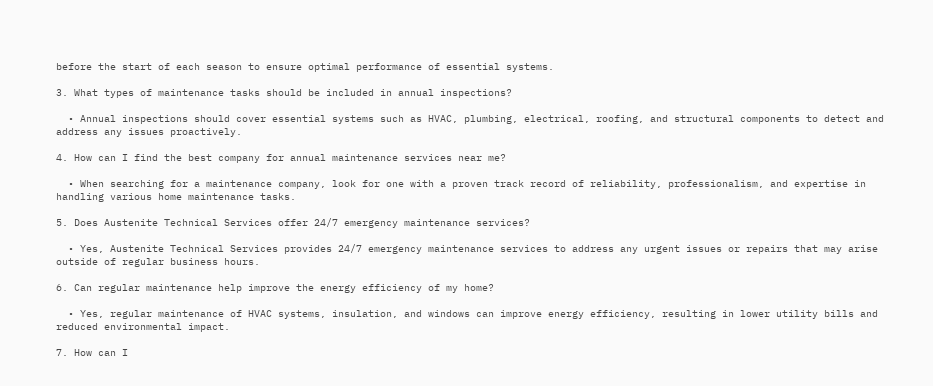before the start of each season to ensure optimal performance of essential systems.

3. What types of maintenance tasks should be included in annual inspections?

  • Annual inspections should cover essential systems such as HVAC, plumbing, electrical, roofing, and structural components to detect and address any issues proactively.

4. How can I find the best company for annual maintenance services near me?

  • When searching for a maintenance company, look for one with a proven track record of reliability, professionalism, and expertise in handling various home maintenance tasks.

5. Does Austenite Technical Services offer 24/7 emergency maintenance services?

  • Yes, Austenite Technical Services provides 24/7 emergency maintenance services to address any urgent issues or repairs that may arise outside of regular business hours.

6. Can regular maintenance help improve the energy efficiency of my home?

  • Yes, regular maintenance of HVAC systems, insulation, and windows can improve energy efficiency, resulting in lower utility bills and reduced environmental impact.

7. How can I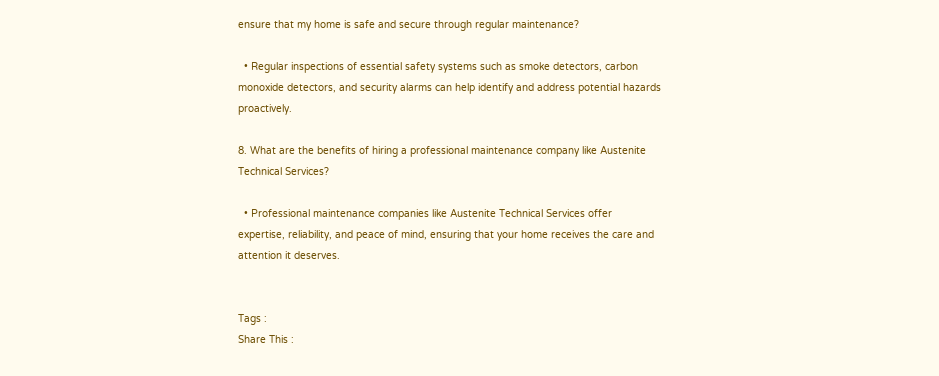ensure that my home is safe and secure through regular maintenance?

  • Regular inspections of essential safety systems such as smoke detectors, carbon monoxide detectors, and security alarms can help identify and address potential hazards proactively.

8. What are the benefits of hiring a professional maintenance company like Austenite Technical Services?

  • Professional maintenance companies like Austenite Technical Services offer expertise, reliability, and peace of mind, ensuring that your home receives the care and attention it deserves.


Tags :
Share This :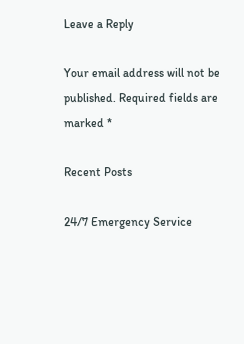Leave a Reply

Your email address will not be published. Required fields are marked *

Recent Posts

24/7 Emergency Service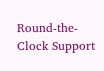Round-the-Clock Support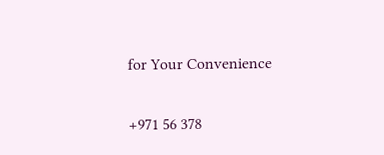for Your Convenience

+971 56 378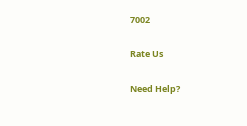7002

Rate Us

Need Help?